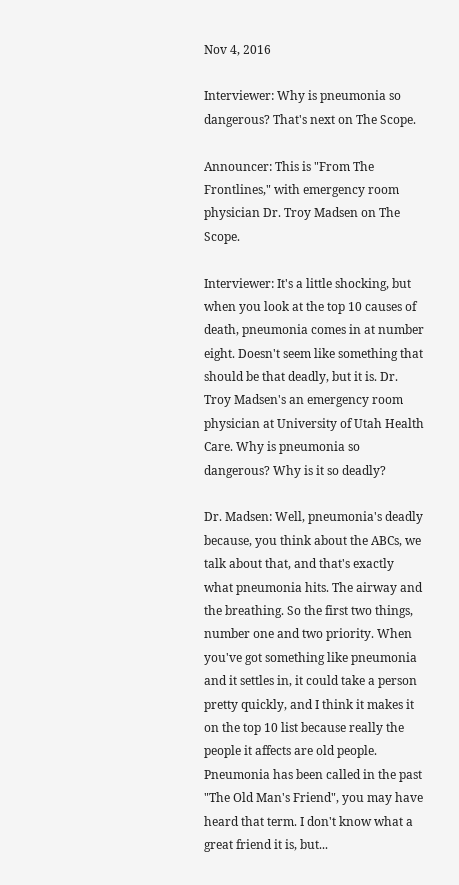Nov 4, 2016

Interviewer: Why is pneumonia so dangerous? That's next on The Scope.

Announcer: This is "From The Frontlines," with emergency room physician Dr. Troy Madsen on The Scope.

Interviewer: It's a little shocking, but when you look at the top 10 causes of death, pneumonia comes in at number eight. Doesn't seem like something that should be that deadly, but it is. Dr. Troy Madsen's an emergency room physician at University of Utah Health Care. Why is pneumonia so dangerous? Why is it so deadly?

Dr. Madsen: Well, pneumonia's deadly because, you think about the ABCs, we talk about that, and that's exactly what pneumonia hits. The airway and the breathing. So the first two things, number one and two priority. When you've got something like pneumonia and it settles in, it could take a person pretty quickly, and I think it makes it on the top 10 list because really the people it affects are old people. Pneumonia has been called in the past "The Old Man's Friend", you may have heard that term. I don't know what a great friend it is, but...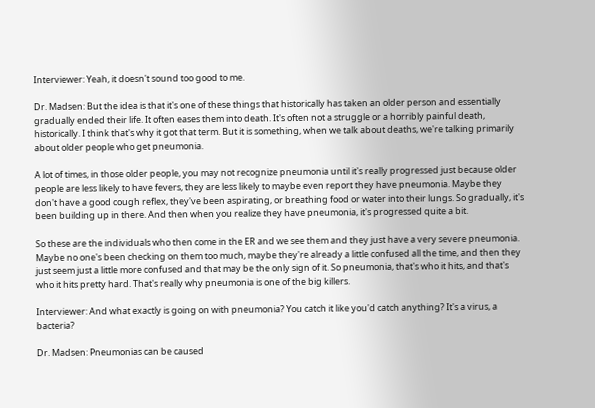Interviewer: Yeah, it doesn't sound too good to me.

Dr. Madsen: But the idea is that it's one of these things that historically has taken an older person and essentially gradually ended their life. It often eases them into death. It's often not a struggle or a horribly painful death, historically. I think that's why it got that term. But it is something, when we talk about deaths, we're talking primarily about older people who get pneumonia.

A lot of times, in those older people, you may not recognize pneumonia until it's really progressed just because older people are less likely to have fevers, they are less likely to maybe even report they have pneumonia. Maybe they don't have a good cough reflex, they've been aspirating, or breathing food or water into their lungs. So gradually, it's been building up in there. And then when you realize they have pneumonia, it's progressed quite a bit.

So these are the individuals who then come in the ER and we see them and they just have a very severe pneumonia. Maybe no one's been checking on them too much, maybe they're already a little confused all the time, and then they just seem just a little more confused and that may be the only sign of it. So pneumonia, that's who it hits, and that's who it hits pretty hard. That's really why pneumonia is one of the big killers.

Interviewer: And what exactly is going on with pneumonia? You catch it like you'd catch anything? It's a virus, a bacteria?

Dr. Madsen: Pneumonias can be caused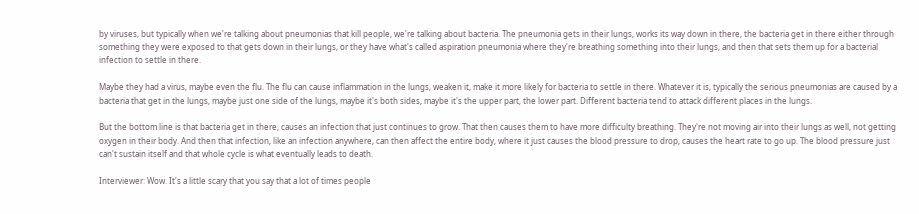by viruses, but typically when we're talking about pneumonias that kill people, we're talking about bacteria. The pneumonia gets in their lungs, works its way down in there, the bacteria get in there either through something they were exposed to that gets down in their lungs, or they have what's called aspiration pneumonia where they're breathing something into their lungs, and then that sets them up for a bacterial infection to settle in there.

Maybe they had a virus, maybe even the flu. The flu can cause inflammation in the lungs, weaken it, make it more likely for bacteria to settle in there. Whatever it is, typically the serious pneumonias are caused by a bacteria that get in the lungs, maybe just one side of the lungs, maybe it's both sides, maybe it's the upper part, the lower part. Different bacteria tend to attack different places in the lungs.

But the bottom line is that bacteria get in there, causes an infection that just continues to grow. That then causes them to have more difficulty breathing. They're not moving air into their lungs as well, not getting oxygen in their body. And then that infection, like an infection anywhere, can then affect the entire body, where it just causes the blood pressure to drop, causes the heart rate to go up. The blood pressure just can't sustain itself and that whole cycle is what eventually leads to death.

Interviewer: Wow. It's a little scary that you say that a lot of times people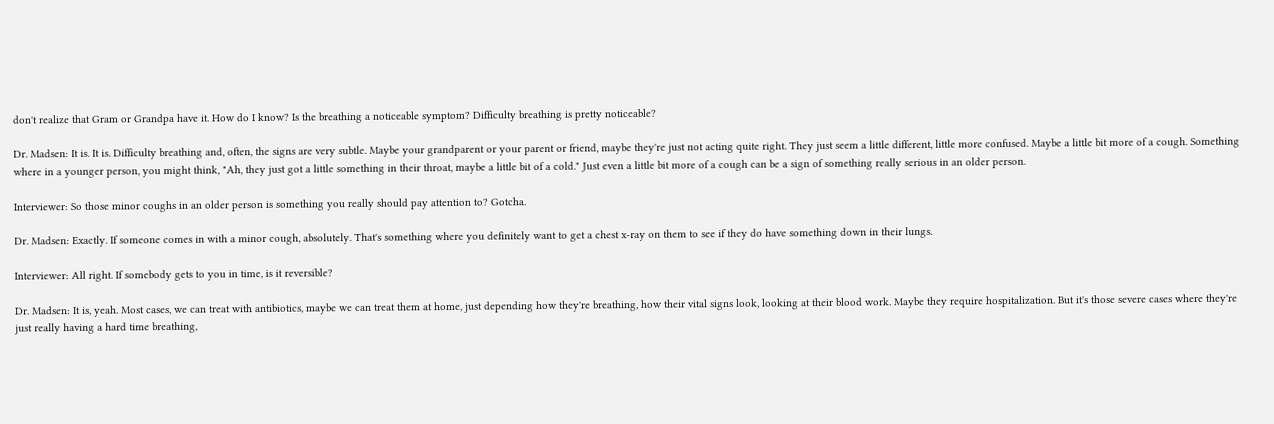don't realize that Gram or Grandpa have it. How do I know? Is the breathing a noticeable symptom? Difficulty breathing is pretty noticeable?

Dr. Madsen: It is. It is. Difficulty breathing and, often, the signs are very subtle. Maybe your grandparent or your parent or friend, maybe they're just not acting quite right. They just seem a little different, little more confused. Maybe a little bit more of a cough. Something where in a younger person, you might think, "Ah, they just got a little something in their throat, maybe a little bit of a cold." Just even a little bit more of a cough can be a sign of something really serious in an older person.

Interviewer: So those minor coughs in an older person is something you really should pay attention to? Gotcha.

Dr. Madsen: Exactly. If someone comes in with a minor cough, absolutely. That's something where you definitely want to get a chest x-ray on them to see if they do have something down in their lungs.

Interviewer: All right. If somebody gets to you in time, is it reversible?

Dr. Madsen: It is, yeah. Most cases, we can treat with antibiotics, maybe we can treat them at home, just depending how they're breathing, how their vital signs look, looking at their blood work. Maybe they require hospitalization. But it's those severe cases where they're just really having a hard time breathing,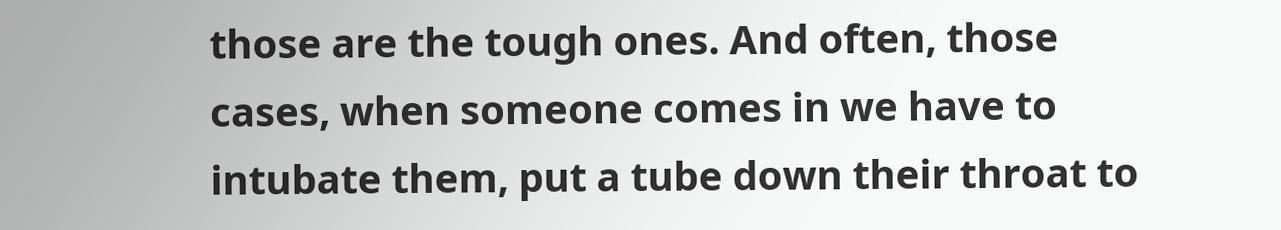those are the tough ones. And often, those cases, when someone comes in we have to intubate them, put a tube down their throat to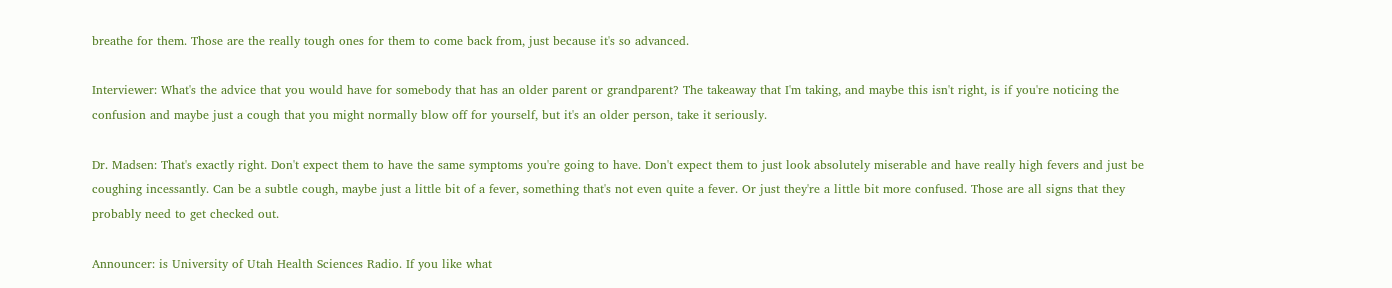breathe for them. Those are the really tough ones for them to come back from, just because it's so advanced.

Interviewer: What's the advice that you would have for somebody that has an older parent or grandparent? The takeaway that I'm taking, and maybe this isn't right, is if you're noticing the confusion and maybe just a cough that you might normally blow off for yourself, but it's an older person, take it seriously.

Dr. Madsen: That's exactly right. Don't expect them to have the same symptoms you're going to have. Don't expect them to just look absolutely miserable and have really high fevers and just be coughing incessantly. Can be a subtle cough, maybe just a little bit of a fever, something that's not even quite a fever. Or just they're a little bit more confused. Those are all signs that they probably need to get checked out.

Announcer: is University of Utah Health Sciences Radio. If you like what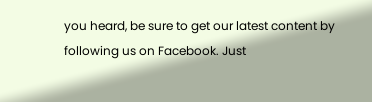you heard, be sure to get our latest content by following us on Facebook. Just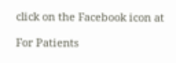click on the Facebook icon at

For Patients